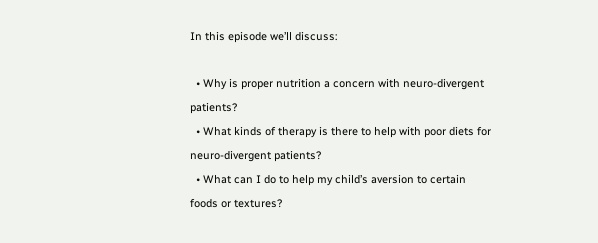In this episode we’ll discuss:

  • Why is proper nutrition a concern with neuro-divergent patients?
  • What kinds of therapy is there to help with poor diets for neuro-divergent patients?
  • What can I do to help my child’s aversion to certain foods or textures?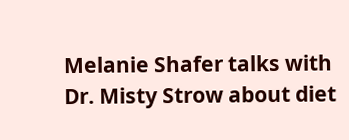Melanie Shafer talks with Dr. Misty Strow about diet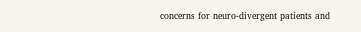concerns for neuro-divergent patients and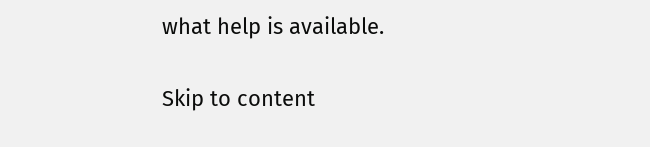what help is available.

Skip to content